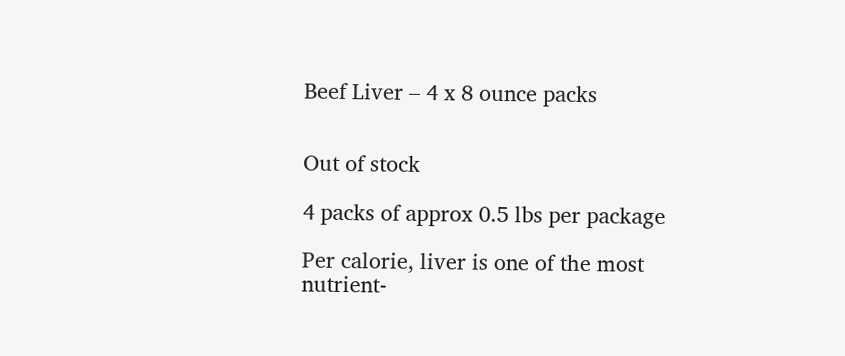Beef Liver – 4 x 8 ounce packs


Out of stock

4 packs of approx 0.5 lbs per package

Per calorie, liver is one of the most nutrient-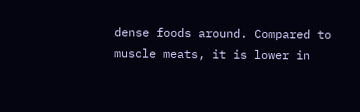dense foods around. Compared to muscle meats, it is lower in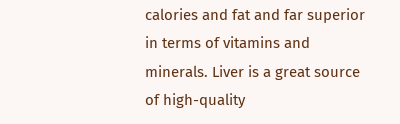calories and fat and far superior in terms of vitamins and minerals. Liver is a great source of high-quality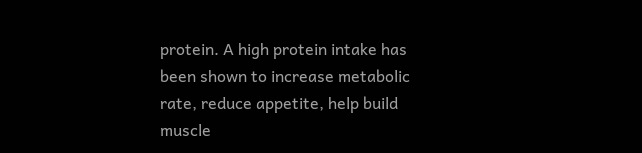protein. A high protein intake has been shown to increase metabolic rate, reduce appetite, help build muscle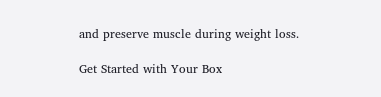and preserve muscle during weight loss.

Get Started with Your Box